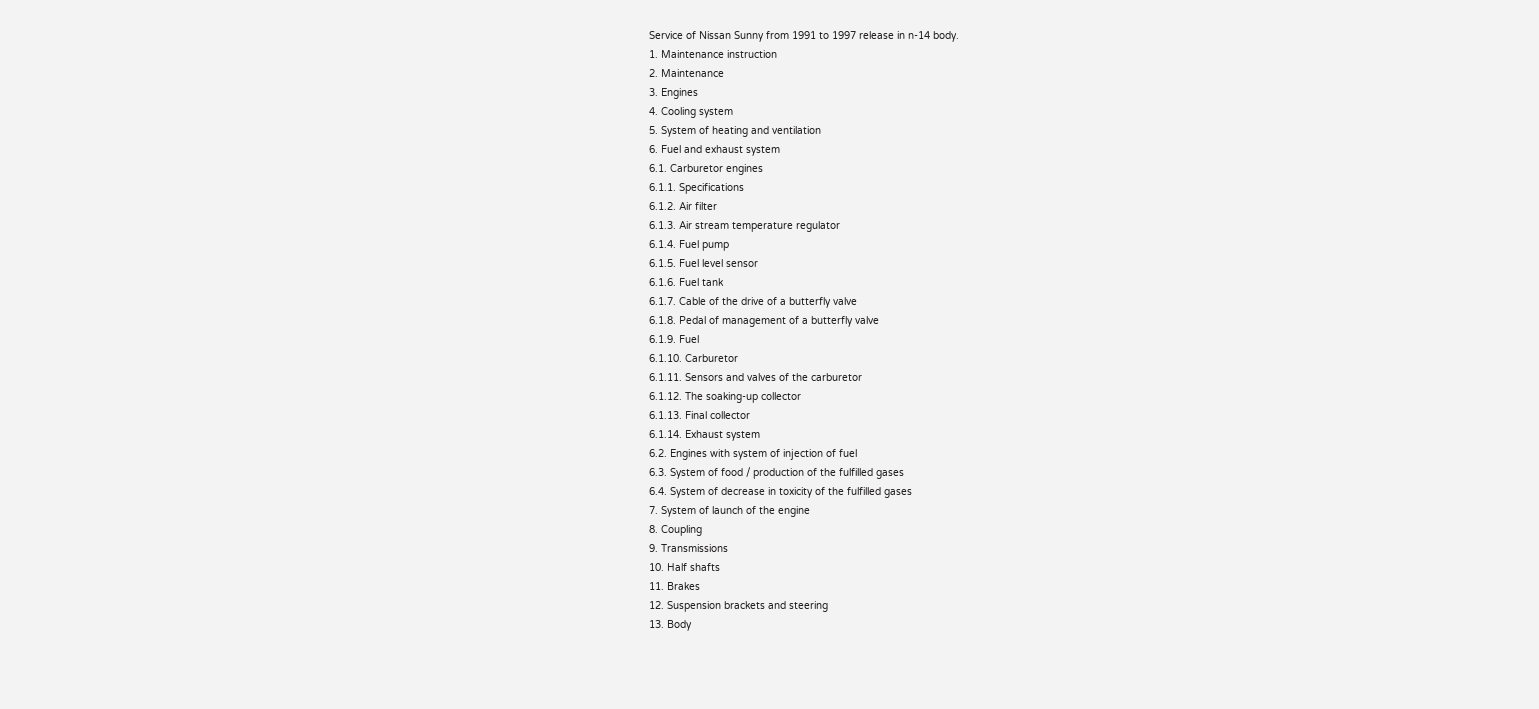Service of Nissan Sunny from 1991 to 1997 release in n-14 body.
1. Maintenance instruction
2. Maintenance
3. Engines
4. Cooling system
5. System of heating and ventilation
6. Fuel and exhaust system
6.1. Carburetor engines
6.1.1. Specifications
6.1.2. Air filter
6.1.3. Air stream temperature regulator
6.1.4. Fuel pump
6.1.5. Fuel level sensor
6.1.6. Fuel tank
6.1.7. Cable of the drive of a butterfly valve
6.1.8. Pedal of management of a butterfly valve
6.1.9. Fuel
6.1.10. Carburetor
6.1.11. Sensors and valves of the carburetor
6.1.12. The soaking-up collector
6.1.13. Final collector
6.1.14. Exhaust system
6.2. Engines with system of injection of fuel
6.3. System of food / production of the fulfilled gases
6.4. System of decrease in toxicity of the fulfilled gases
7. System of launch of the engine
8. Coupling
9. Transmissions
10. Half shafts
11. Brakes
12. Suspension brackets and steering
13. Body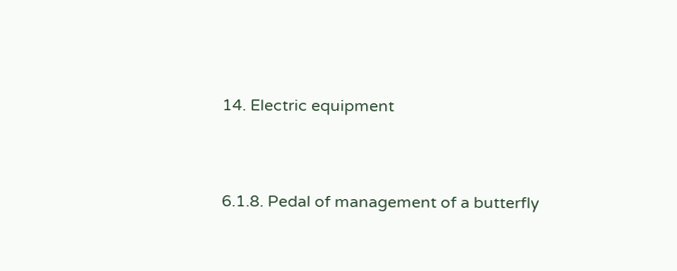14. Electric equipment


6.1.8. Pedal of management of a butterfly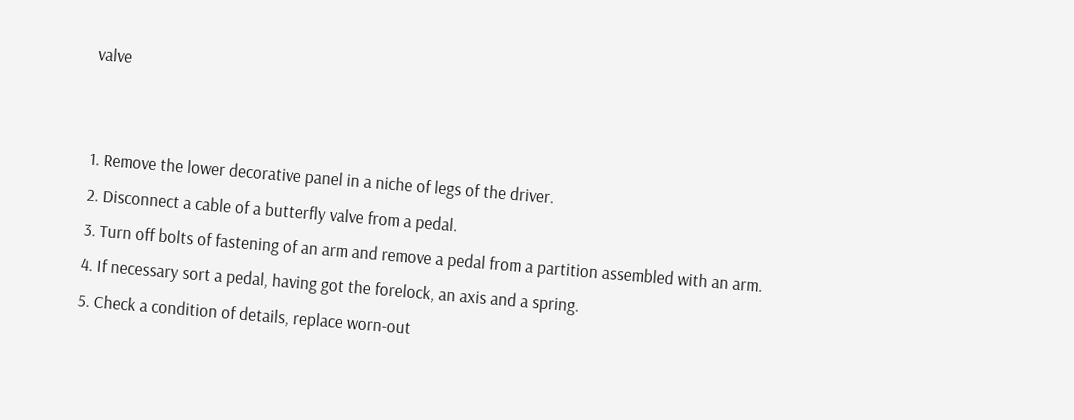valve


1. Remove the lower decorative panel in a niche of legs of the driver.
2. Disconnect a cable of a butterfly valve from a pedal.
3. Turn off bolts of fastening of an arm and remove a pedal from a partition assembled with an arm.
4. If necessary sort a pedal, having got the forelock, an axis and a spring.
5. Check a condition of details, replace worn-out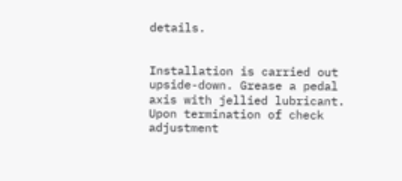details.


Installation is carried out upside-down. Grease a pedal axis with jellied lubricant. Upon termination of check adjustment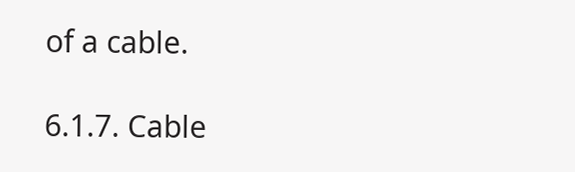of a cable.

6.1.7. Cable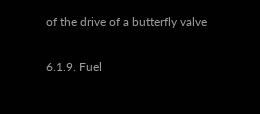of the drive of a butterfly valve

6.1.9. Fuel